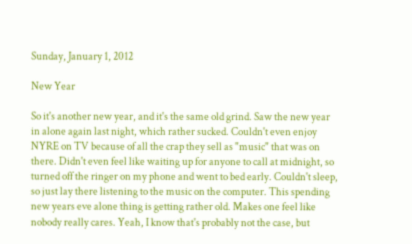Sunday, January 1, 2012

New Year

So it's another new year, and it's the same old grind. Saw the new year in alone again last night, which rather sucked. Couldn't even enjoy NYRE on TV because of all the crap they sell as "music" that was on there. Didn't even feel like waiting up for anyone to call at midnight, so turned off the ringer on my phone and went to bed early. Couldn't sleep, so just lay there listening to the music on the computer. This spending new years eve alone thing is getting rather old. Makes one feel like nobody really cares. Yeah, I know that's probably not the case, but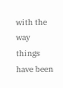with the way things have been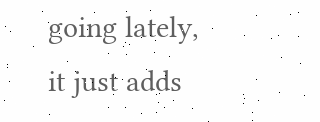going lately, it just adds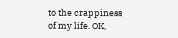to the crappiness of my life. OK,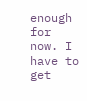enough for now. I have to get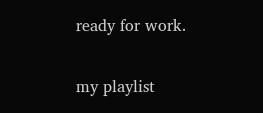ready for work.

my playlist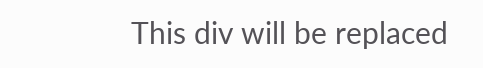This div will be replaced